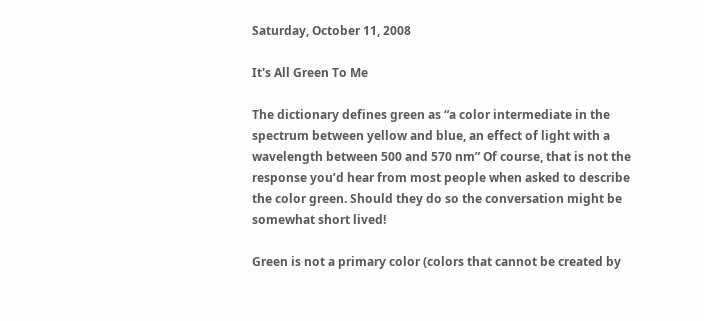Saturday, October 11, 2008

It's All Green To Me

The dictionary defines green as “a color intermediate in the spectrum between yellow and blue, an effect of light with a wavelength between 500 and 570 nm” Of course, that is not the response you’d hear from most people when asked to describe the color green. Should they do so the conversation might be somewhat short lived!

Green is not a primary color (colors that cannot be created by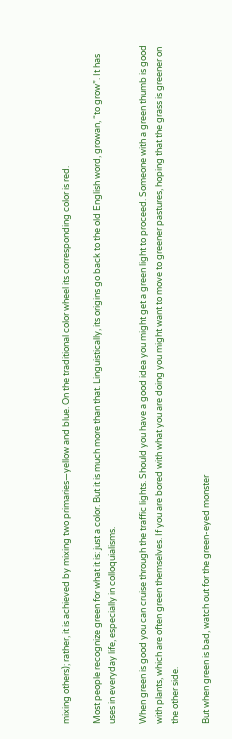mixing others); rather, it is achieved by mixing two primaries—yellow and blue. On the traditional color wheel its corresponding color is red.

Most people recognize green for what it is: just a color. But it is much more than that. Linguistically, its origins go back to the old English word, growan, “to grow”. It has uses in everyday life, especially in colloquialisms.

When green is good you can cruise through the traffic lights. Should you have a good idea you might get a green light to proceed. Someone with a green thumb is good with plants, which are often green themselves. If you are bored with what you are doing you might want to move to greener pastures, hoping that the grass is greener on the other side.

But when green is bad, watch out for the green-eyed monster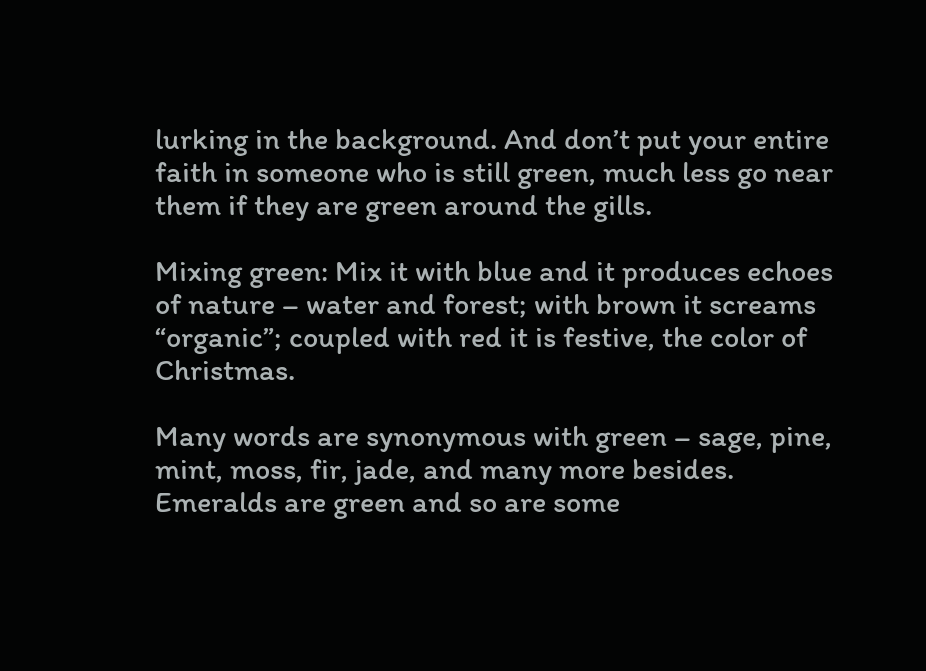lurking in the background. And don’t put your entire faith in someone who is still green, much less go near them if they are green around the gills.

Mixing green: Mix it with blue and it produces echoes of nature – water and forest; with brown it screams “organic”; coupled with red it is festive, the color of Christmas.

Many words are synonymous with green – sage, pine, mint, moss, fir, jade, and many more besides. Emeralds are green and so are some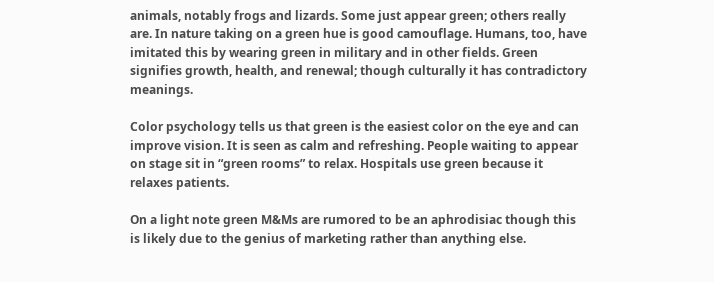animals, notably frogs and lizards. Some just appear green; others really are. In nature taking on a green hue is good camouflage. Humans, too, have imitated this by wearing green in military and in other fields. Green signifies growth, health, and renewal; though culturally it has contradictory meanings.

Color psychology tells us that green is the easiest color on the eye and can improve vision. It is seen as calm and refreshing. People waiting to appear on stage sit in “green rooms” to relax. Hospitals use green because it relaxes patients.

On a light note green M&Ms are rumored to be an aphrodisiac though this is likely due to the genius of marketing rather than anything else.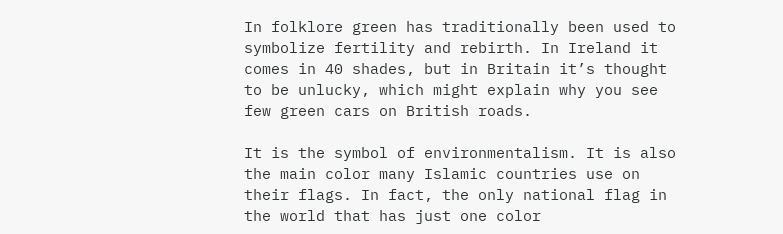In folklore green has traditionally been used to symbolize fertility and rebirth. In Ireland it comes in 40 shades, but in Britain it’s thought to be unlucky, which might explain why you see few green cars on British roads.

It is the symbol of environmentalism. It is also the main color many Islamic countries use on their flags. In fact, the only national flag in the world that has just one color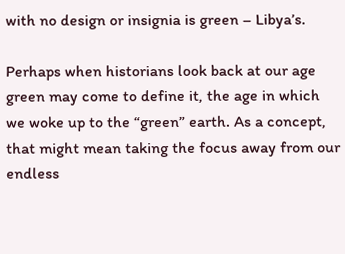with no design or insignia is green – Libya’s.

Perhaps when historians look back at our age green may come to define it, the age in which we woke up to the “green” earth. As a concept, that might mean taking the focus away from our endless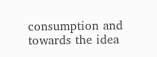consumption and towards the idea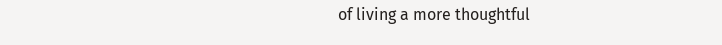of living a more thoughtful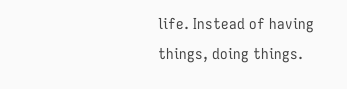life. Instead of having things, doing things.